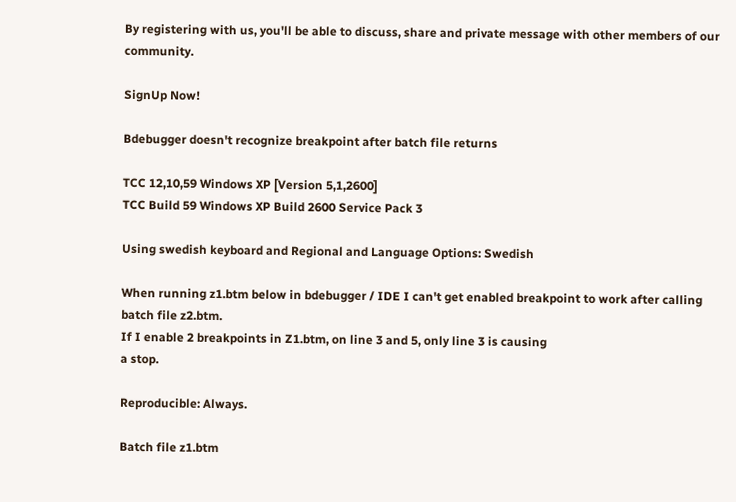By registering with us, you'll be able to discuss, share and private message with other members of our community.

SignUp Now!

Bdebugger doesn't recognize breakpoint after batch file returns

TCC 12,10,59 Windows XP [Version 5,1,2600]
TCC Build 59 Windows XP Build 2600 Service Pack 3

Using swedish keyboard and Regional and Language Options: Swedish

When running z1.btm below in bdebugger / IDE I can't get enabled breakpoint to work after calling batch file z2.btm.
If I enable 2 breakpoints in Z1.btm, on line 3 and 5, only line 3 is causing
a stop.

Reproducible: Always.

Batch file z1.btm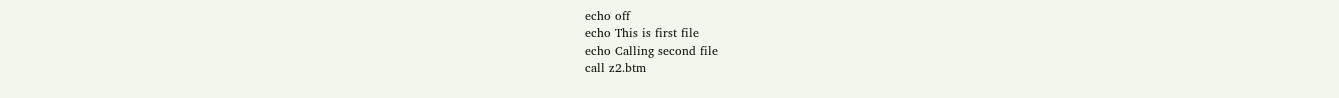echo off
echo This is first file
echo Calling second file
call z2.btm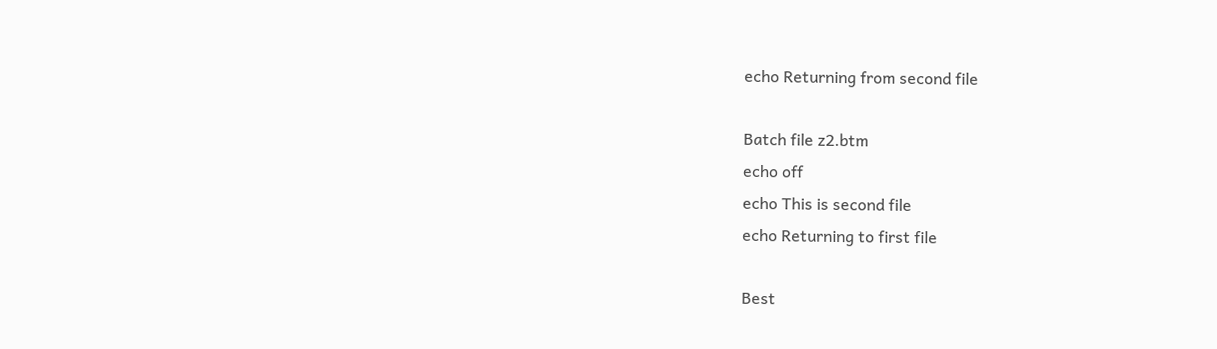echo Returning from second file

Batch file z2.btm
echo off
echo This is second file
echo Returning to first file

Best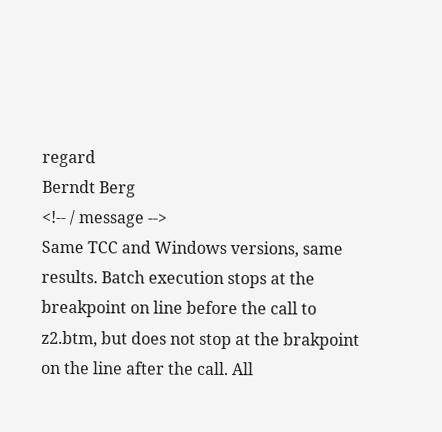regard
Berndt Berg
<!-- / message -->
Same TCC and Windows versions, same results. Batch execution stops at the breakpoint on line before the call to z2.btm, but does not stop at the brakpoint on the line after the call. All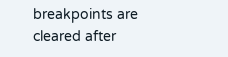breakpoints are cleared after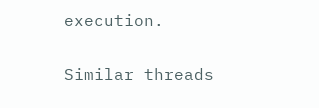execution.

Similar threads